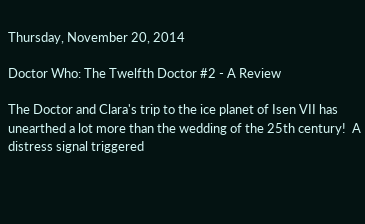Thursday, November 20, 2014

Doctor Who: The Twelfth Doctor #2 - A Review

The Doctor and Clara's trip to the ice planet of Isen VII has unearthed a lot more than the wedding of the 25th century!  A  distress signal triggered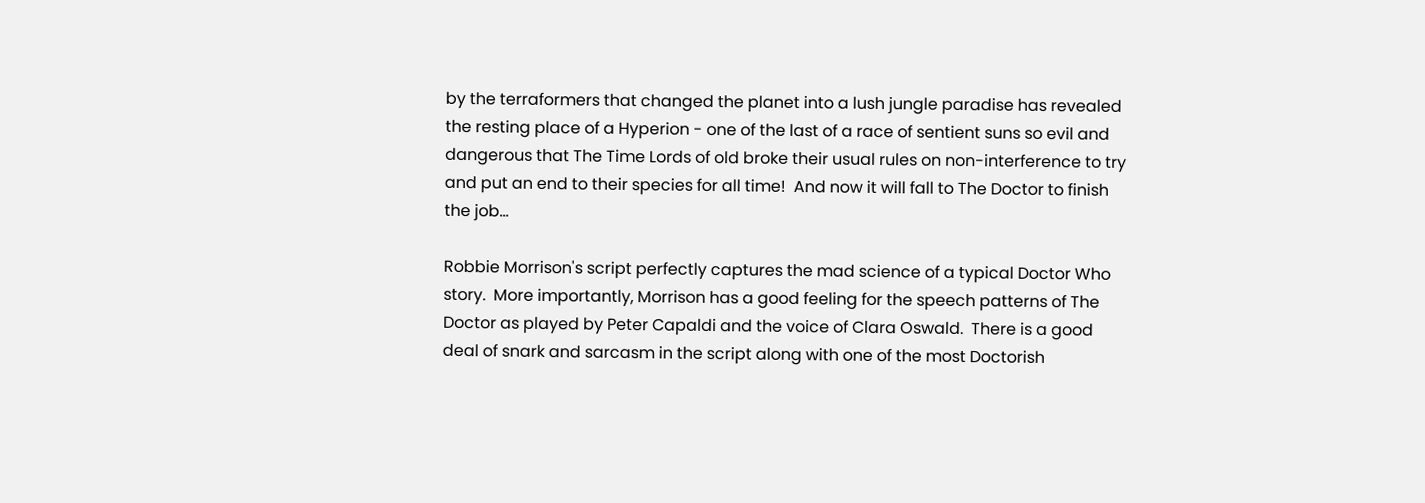by the terraformers that changed the planet into a lush jungle paradise has revealed the resting place of a Hyperion - one of the last of a race of sentient suns so evil and dangerous that The Time Lords of old broke their usual rules on non-interference to try and put an end to their species for all time!  And now it will fall to The Doctor to finish the job...

Robbie Morrison's script perfectly captures the mad science of a typical Doctor Who story.  More importantly, Morrison has a good feeling for the speech patterns of The Doctor as played by Peter Capaldi and the voice of Clara Oswald.  There is a good deal of snark and sarcasm in the script along with one of the most Doctorish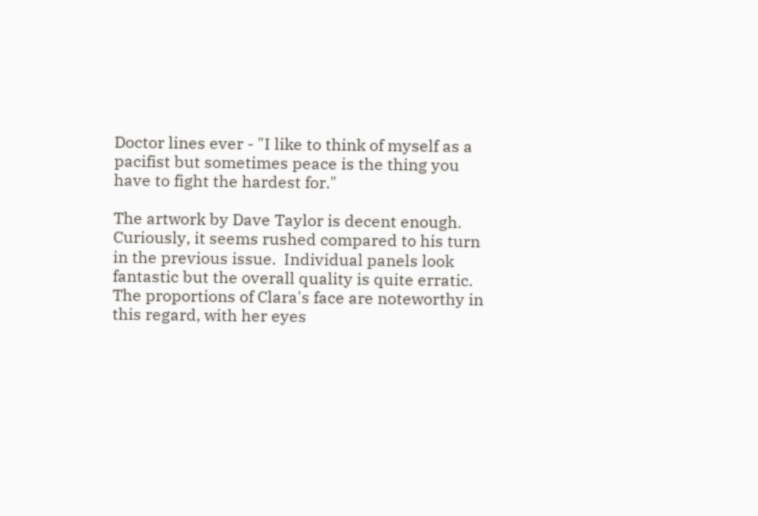Doctor lines ever - "I like to think of myself as a pacifist but sometimes peace is the thing you have to fight the hardest for."

The artwork by Dave Taylor is decent enough.  Curiously, it seems rushed compared to his turn in the previous issue.  Individual panels look fantastic but the overall quality is quite erratic.  The proportions of Clara's face are noteworthy in this regard, with her eyes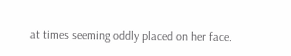at times seeming oddly placed on her face.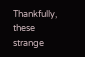Thankfully, these strange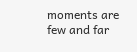moments are few and far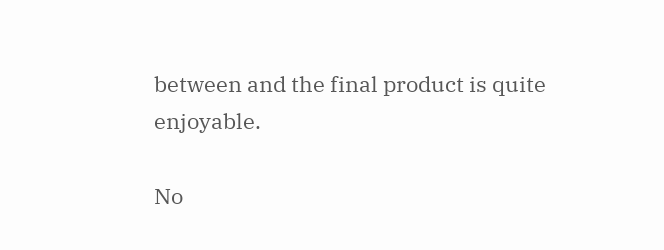between and the final product is quite enjoyable.

No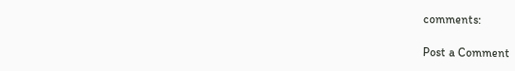comments:

Post a Comment